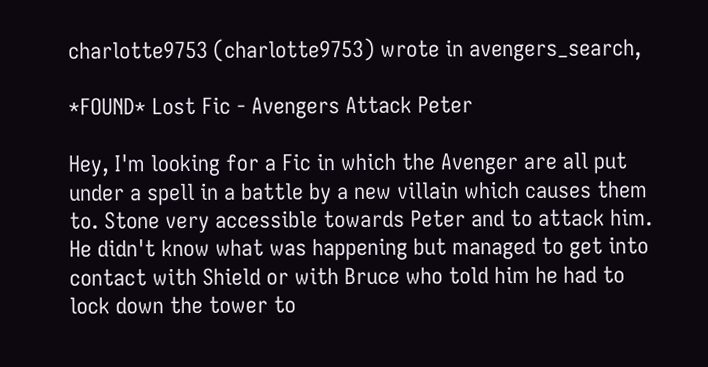charlotte9753 (charlotte9753) wrote in avengers_search,

*FOUND* Lost Fic - Avengers Attack Peter

Hey, I'm looking for a Fic in which the Avenger are all put under a spell in a battle by a new villain which causes them to. Stone very accessible towards Peter and to attack him.
He didn't know what was happening but managed to get into contact with Shield or with Bruce who told him he had to lock down the tower to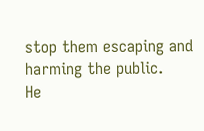stop them escaping and harming the public.
He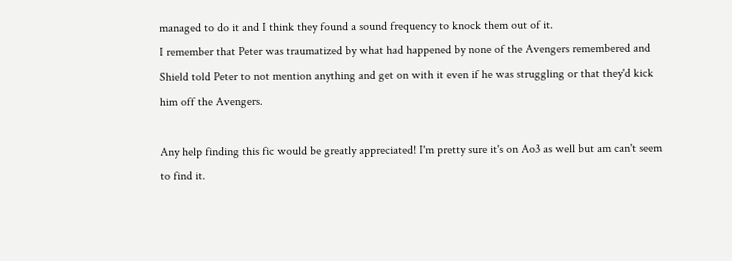managed to do it and I think they found a sound frequency to knock them out of it.
I remember that Peter was traumatized by what had happened by none of the Avengers remembered and Shield told Peter to not mention anything and get on with it even if he was struggling or that they'd kick him off the Avengers.

Any help finding this fic would be greatly appreciated! I'm pretty sure it's on Ao3 as well but am can't seem to find it.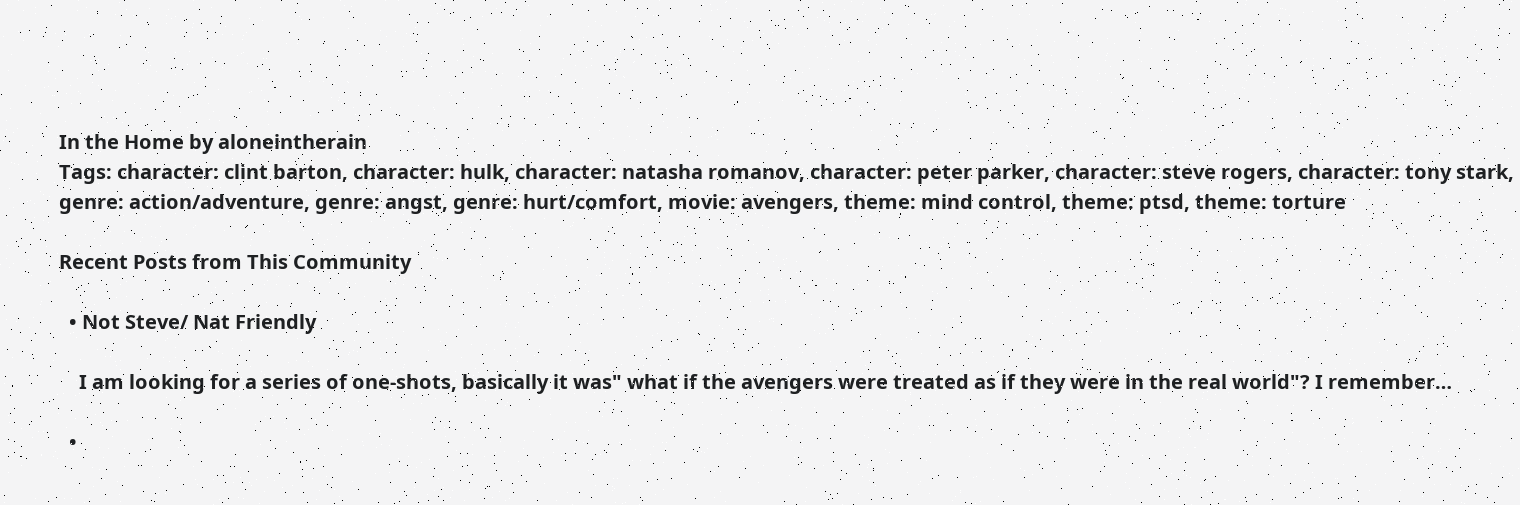In the Home by aloneintherain
Tags: character: clint barton, character: hulk, character: natasha romanov, character: peter parker, character: steve rogers, character: tony stark, genre: action/adventure, genre: angst, genre: hurt/comfort, movie: avengers, theme: mind control, theme: ptsd, theme: torture

Recent Posts from This Community

  • Not Steve/ Nat Friendly

    I am looking for a series of one-shots, basically it was" what if the avengers were treated as if they were in the real world"? I remember…

  •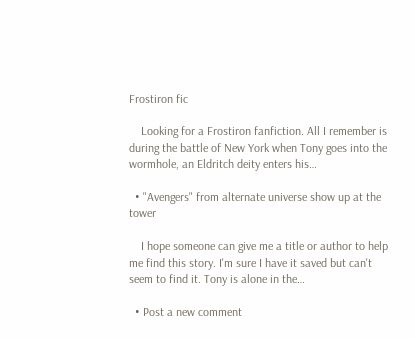Frostiron fic

    Looking for a Frostiron fanfiction. All I remember is during the battle of New York when Tony goes into the wormhole, an Eldritch deity enters his…

  • "Avengers" from alternate universe show up at the tower

    I hope someone can give me a title or author to help me find this story. I'm sure I have it saved but can't seem to find it. Tony is alone in the…

  • Post a new comment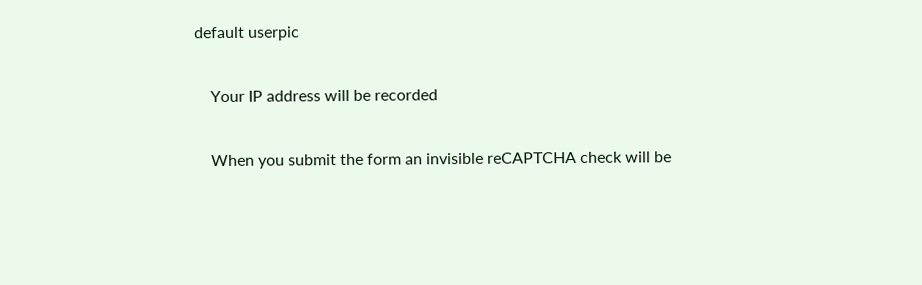default userpic

    Your IP address will be recorded

    When you submit the form an invisible reCAPTCHA check will be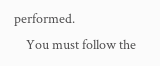performed.
    You must follow the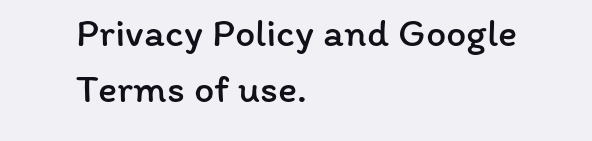Privacy Policy and Google Terms of use.